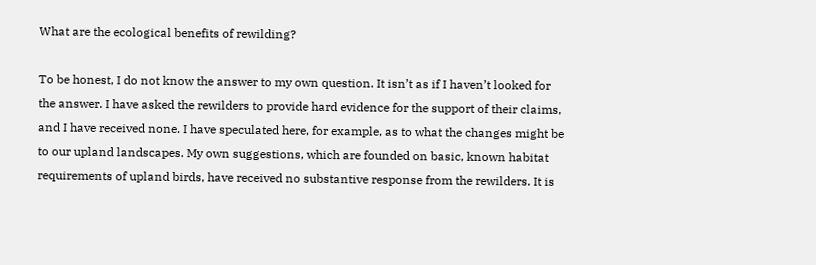What are the ecological benefits of rewilding?

To be honest, I do not know the answer to my own question. It isn’t as if I haven’t looked for the answer. I have asked the rewilders to provide hard evidence for the support of their claims, and I have received none. I have speculated here, for example, as to what the changes might be to our upland landscapes. My own suggestions, which are founded on basic, known habitat requirements of upland birds, have received no substantive response from the rewilders. It is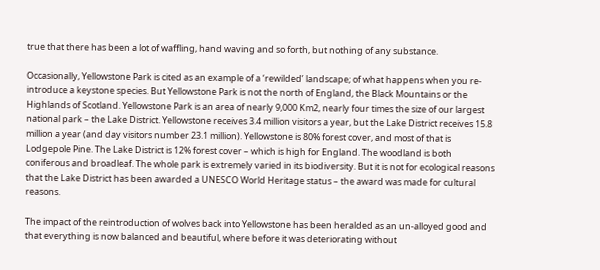true that there has been a lot of waffling, hand waving and so forth, but nothing of any substance.

Occasionally, Yellowstone Park is cited as an example of a ‘rewilded’ landscape; of what happens when you re-introduce a keystone species. But Yellowstone Park is not the north of England, the Black Mountains or the Highlands of Scotland. Yellowstone Park is an area of nearly 9,000 Km2, nearly four times the size of our largest national park – the Lake District. Yellowstone receives 3.4 million visitors a year, but the Lake District receives 15.8 million a year (and day visitors number 23.1 million). Yellowstone is 80% forest cover, and most of that is Lodgepole Pine. The Lake District is 12% forest cover – which is high for England. The woodland is both coniferous and broadleaf. The whole park is extremely varied in its biodiversity. But it is not for ecological reasons that the Lake District has been awarded a UNESCO World Heritage status – the award was made for cultural reasons.

The impact of the reintroduction of wolves back into Yellowstone has been heralded as an un-alloyed good and that everything is now balanced and beautiful, where before it was deteriorating without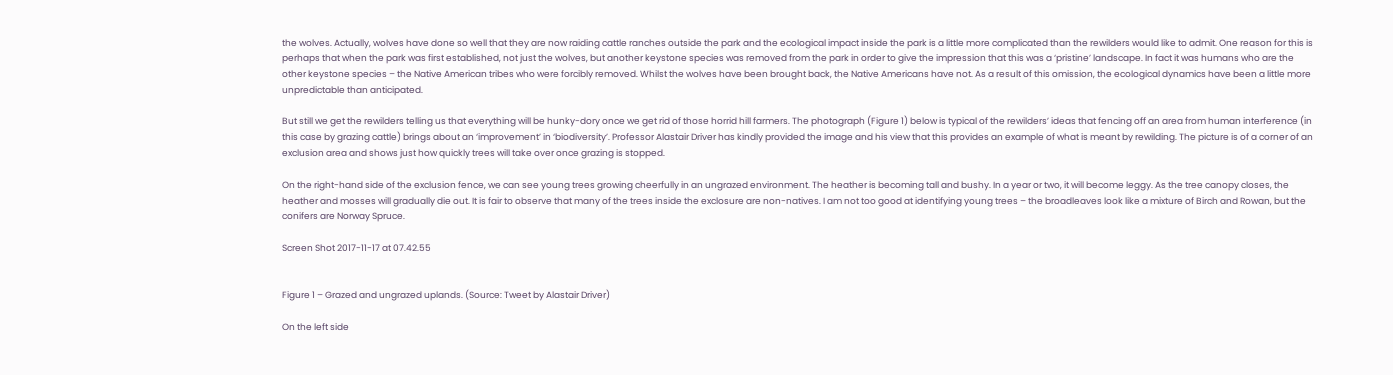the wolves. Actually, wolves have done so well that they are now raiding cattle ranches outside the park and the ecological impact inside the park is a little more complicated than the rewilders would like to admit. One reason for this is perhaps that when the park was first established, not just the wolves, but another keystone species was removed from the park in order to give the impression that this was a ‘pristine’ landscape. In fact it was humans who are the other keystone species – the Native American tribes who were forcibly removed. Whilst the wolves have been brought back, the Native Americans have not. As a result of this omission, the ecological dynamics have been a little more unpredictable than anticipated.

But still we get the rewilders telling us that everything will be hunky-dory once we get rid of those horrid hill farmers. The photograph (Figure 1) below is typical of the rewilders’ ideas that fencing off an area from human interference (in this case by grazing cattle) brings about an ‘improvement’ in ‘biodiversity’. Professor Alastair Driver has kindly provided the image and his view that this provides an example of what is meant by rewilding. The picture is of a corner of an exclusion area and shows just how quickly trees will take over once grazing is stopped.

On the right-hand side of the exclusion fence, we can see young trees growing cheerfully in an ungrazed environment. The heather is becoming tall and bushy. In a year or two, it will become leggy. As the tree canopy closes, the heather and mosses will gradually die out. It is fair to observe that many of the trees inside the exclosure are non-natives. I am not too good at identifying young trees – the broadleaves look like a mixture of Birch and Rowan, but the conifers are Norway Spruce.

Screen Shot 2017-11-17 at 07.42.55


Figure 1 – Grazed and ungrazed uplands. (Source: Tweet by Alastair Driver)

On the left side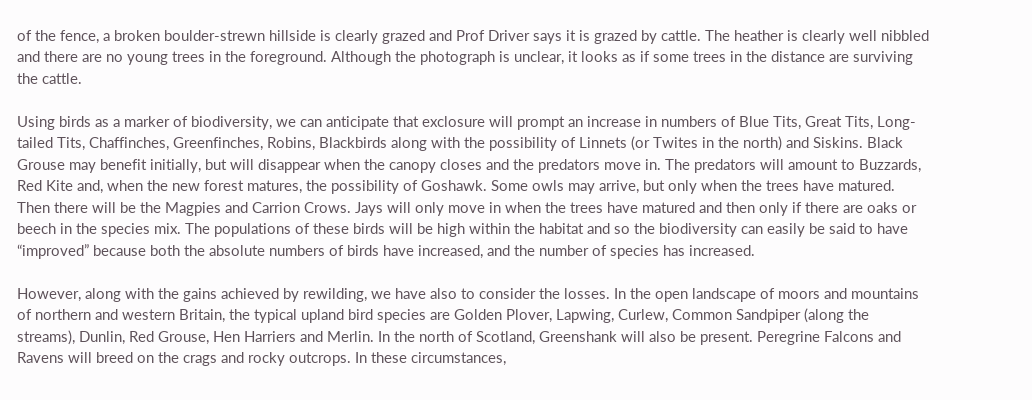of the fence, a broken boulder-strewn hillside is clearly grazed and Prof Driver says it is grazed by cattle. The heather is clearly well nibbled and there are no young trees in the foreground. Although the photograph is unclear, it looks as if some trees in the distance are surviving the cattle.

Using birds as a marker of biodiversity, we can anticipate that exclosure will prompt an increase in numbers of Blue Tits, Great Tits, Long-tailed Tits, Chaffinches, Greenfinches, Robins, Blackbirds along with the possibility of Linnets (or Twites in the north) and Siskins. Black Grouse may benefit initially, but will disappear when the canopy closes and the predators move in. The predators will amount to Buzzards, Red Kite and, when the new forest matures, the possibility of Goshawk. Some owls may arrive, but only when the trees have matured. Then there will be the Magpies and Carrion Crows. Jays will only move in when the trees have matured and then only if there are oaks or beech in the species mix. The populations of these birds will be high within the habitat and so the biodiversity can easily be said to have “improved” because both the absolute numbers of birds have increased, and the number of species has increased.

However, along with the gains achieved by rewilding, we have also to consider the losses. In the open landscape of moors and mountains of northern and western Britain, the typical upland bird species are Golden Plover, Lapwing, Curlew, Common Sandpiper (along the streams), Dunlin, Red Grouse, Hen Harriers and Merlin. In the north of Scotland, Greenshank will also be present. Peregrine Falcons and Ravens will breed on the crags and rocky outcrops. In these circumstances,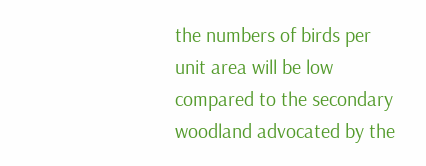the numbers of birds per unit area will be low compared to the secondary woodland advocated by the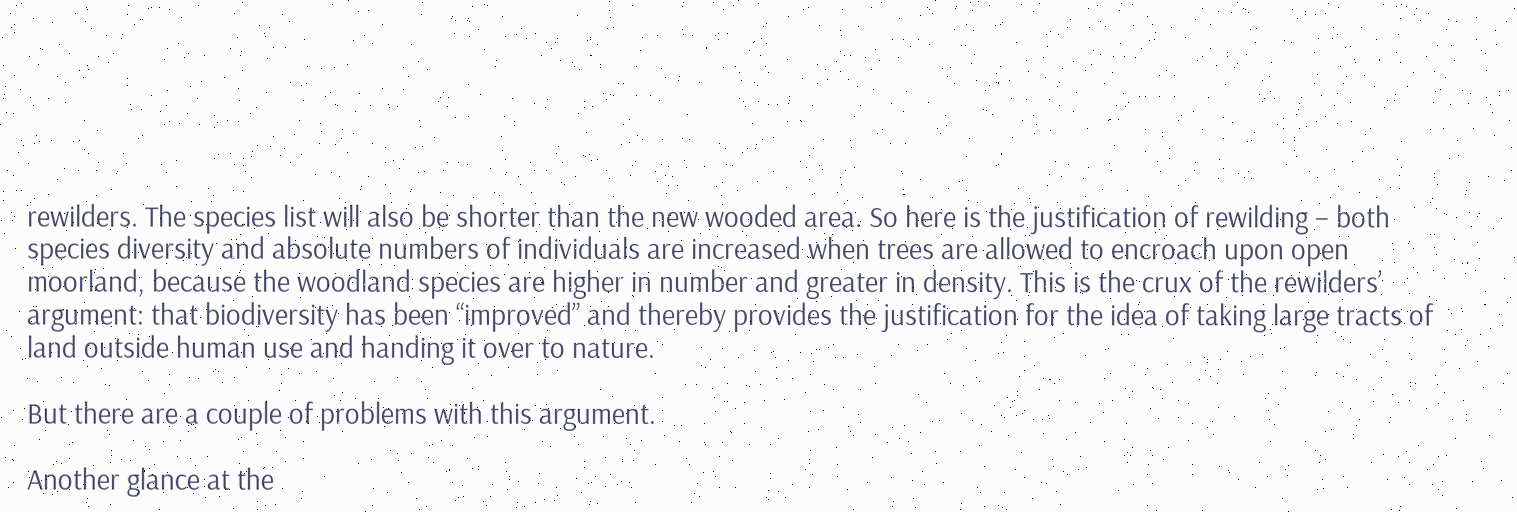rewilders. The species list will also be shorter than the new wooded area. So here is the justification of rewilding – both species diversity and absolute numbers of individuals are increased when trees are allowed to encroach upon open moorland, because the woodland species are higher in number and greater in density. This is the crux of the rewilders’ argument: that biodiversity has been “improved” and thereby provides the justification for the idea of taking large tracts of land outside human use and handing it over to nature.

But there are a couple of problems with this argument.

Another glance at the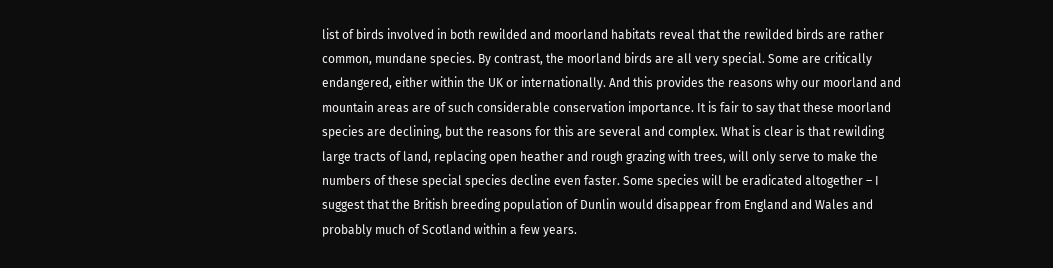list of birds involved in both rewilded and moorland habitats reveal that the rewilded birds are rather common, mundane species. By contrast, the moorland birds are all very special. Some are critically endangered, either within the UK or internationally. And this provides the reasons why our moorland and mountain areas are of such considerable conservation importance. It is fair to say that these moorland species are declining, but the reasons for this are several and complex. What is clear is that rewilding large tracts of land, replacing open heather and rough grazing with trees, will only serve to make the numbers of these special species decline even faster. Some species will be eradicated altogether – I suggest that the British breeding population of Dunlin would disappear from England and Wales and probably much of Scotland within a few years.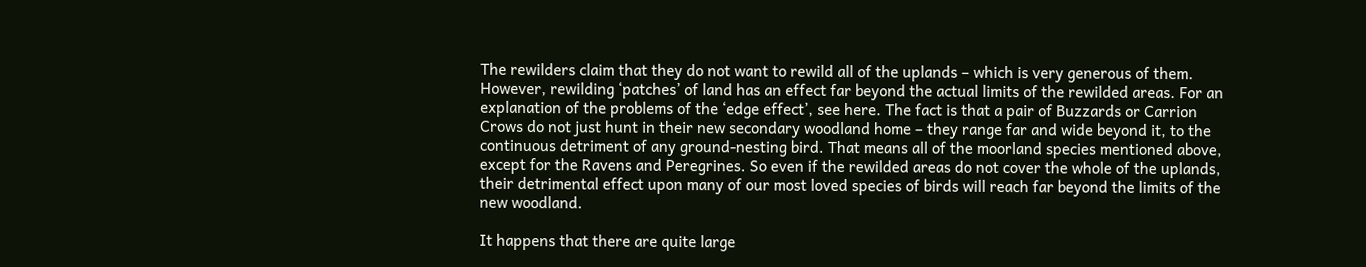The rewilders claim that they do not want to rewild all of the uplands – which is very generous of them. However, rewilding ‘patches’ of land has an effect far beyond the actual limits of the rewilded areas. For an explanation of the problems of the ‘edge effect’, see here. The fact is that a pair of Buzzards or Carrion Crows do not just hunt in their new secondary woodland home – they range far and wide beyond it, to the continuous detriment of any ground-nesting bird. That means all of the moorland species mentioned above, except for the Ravens and Peregrines. So even if the rewilded areas do not cover the whole of the uplands, their detrimental effect upon many of our most loved species of birds will reach far beyond the limits of the new woodland.

It happens that there are quite large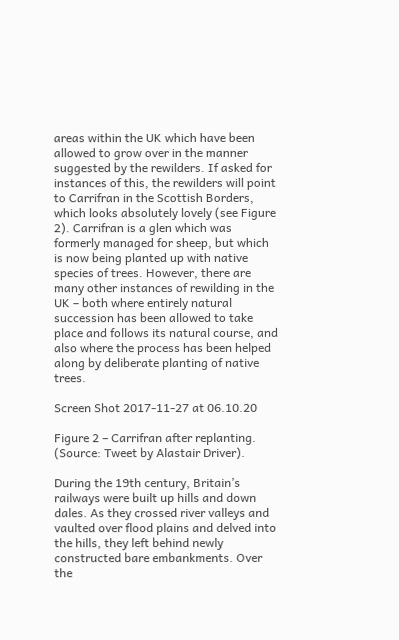areas within the UK which have been allowed to grow over in the manner suggested by the rewilders. If asked for instances of this, the rewilders will point to Carrifran in the Scottish Borders, which looks absolutely lovely (see Figure 2). Carrifran is a glen which was formerly managed for sheep, but which is now being planted up with native species of trees. However, there are many other instances of rewilding in the UK – both where entirely natural succession has been allowed to take place and follows its natural course, and also where the process has been helped along by deliberate planting of native trees.

Screen Shot 2017-11-27 at 06.10.20

Figure 2 – Carrifran after replanting. (Source: Tweet by Alastair Driver).

During the 19th century, Britain’s railways were built up hills and down dales. As they crossed river valleys and vaulted over flood plains and delved into the hills, they left behind newly constructed bare embankments. Over the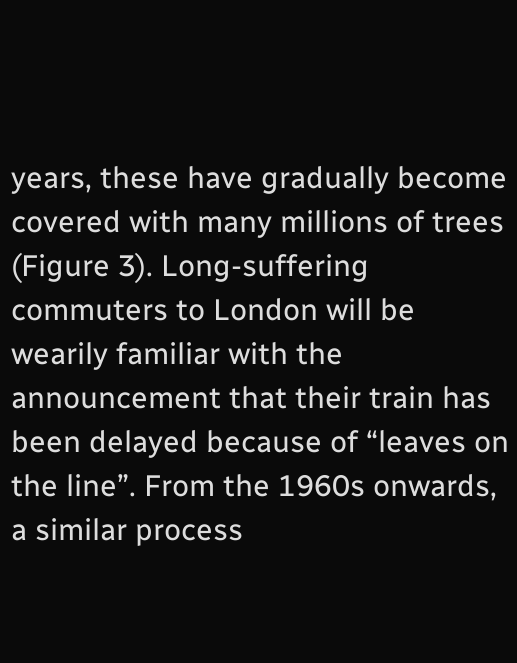years, these have gradually become covered with many millions of trees (Figure 3). Long-suffering commuters to London will be wearily familiar with the announcement that their train has been delayed because of “leaves on the line”. From the 1960s onwards, a similar process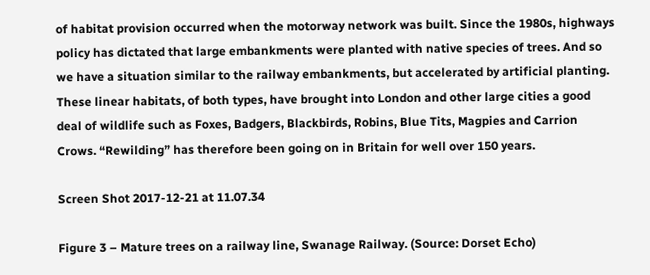of habitat provision occurred when the motorway network was built. Since the 1980s, highways policy has dictated that large embankments were planted with native species of trees. And so we have a situation similar to the railway embankments, but accelerated by artificial planting. These linear habitats, of both types, have brought into London and other large cities a good deal of wildlife such as Foxes, Badgers, Blackbirds, Robins, Blue Tits, Magpies and Carrion Crows. “Rewilding” has therefore been going on in Britain for well over 150 years.

Screen Shot 2017-12-21 at 11.07.34

Figure 3 – Mature trees on a railway line, Swanage Railway. (Source: Dorset Echo)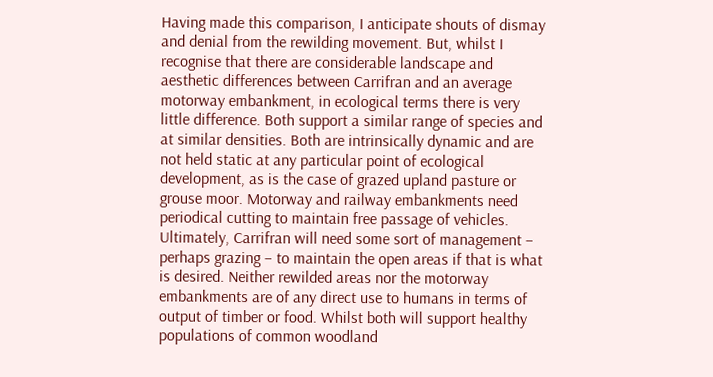Having made this comparison, I anticipate shouts of dismay and denial from the rewilding movement. But, whilst I recognise that there are considerable landscape and aesthetic differences between Carrifran and an average motorway embankment, in ecological terms there is very little difference. Both support a similar range of species and at similar densities. Both are intrinsically dynamic and are not held static at any particular point of ecological development, as is the case of grazed upland pasture or grouse moor. Motorway and railway embankments need periodical cutting to maintain free passage of vehicles. Ultimately, Carrifran will need some sort of management – perhaps grazing – to maintain the open areas if that is what is desired. Neither rewilded areas nor the motorway embankments are of any direct use to humans in terms of output of timber or food. Whilst both will support healthy populations of common woodland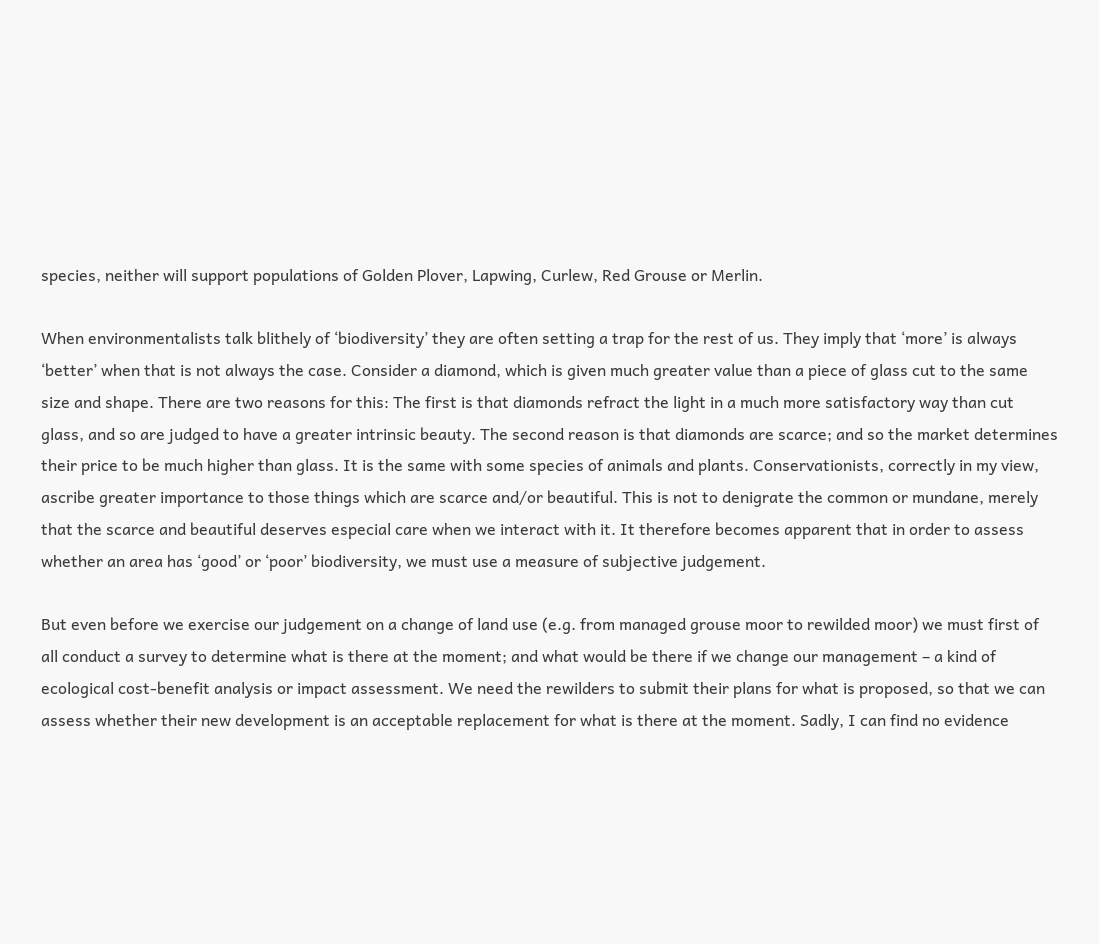species, neither will support populations of Golden Plover, Lapwing, Curlew, Red Grouse or Merlin.

When environmentalists talk blithely of ‘biodiversity’ they are often setting a trap for the rest of us. They imply that ‘more’ is always ‘better’ when that is not always the case. Consider a diamond, which is given much greater value than a piece of glass cut to the same size and shape. There are two reasons for this: The first is that diamonds refract the light in a much more satisfactory way than cut glass, and so are judged to have a greater intrinsic beauty. The second reason is that diamonds are scarce; and so the market determines their price to be much higher than glass. It is the same with some species of animals and plants. Conservationists, correctly in my view, ascribe greater importance to those things which are scarce and/or beautiful. This is not to denigrate the common or mundane, merely that the scarce and beautiful deserves especial care when we interact with it. It therefore becomes apparent that in order to assess whether an area has ‘good’ or ‘poor’ biodiversity, we must use a measure of subjective judgement.

But even before we exercise our judgement on a change of land use (e.g. from managed grouse moor to rewilded moor) we must first of all conduct a survey to determine what is there at the moment; and what would be there if we change our management – a kind of ecological cost-benefit analysis or impact assessment. We need the rewilders to submit their plans for what is proposed, so that we can assess whether their new development is an acceptable replacement for what is there at the moment. Sadly, I can find no evidence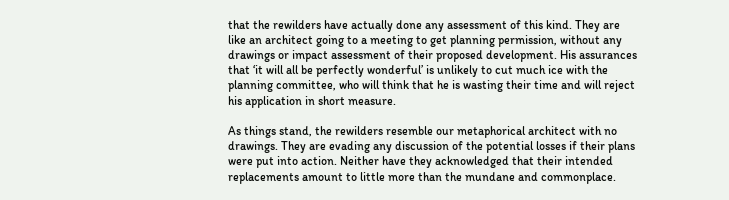that the rewilders have actually done any assessment of this kind. They are like an architect going to a meeting to get planning permission, without any drawings or impact assessment of their proposed development. His assurances that ‘it will all be perfectly wonderful’ is unlikely to cut much ice with the planning committee, who will think that he is wasting their time and will reject his application in short measure.

As things stand, the rewilders resemble our metaphorical architect with no drawings. They are evading any discussion of the potential losses if their plans were put into action. Neither have they acknowledged that their intended replacements amount to little more than the mundane and commonplace.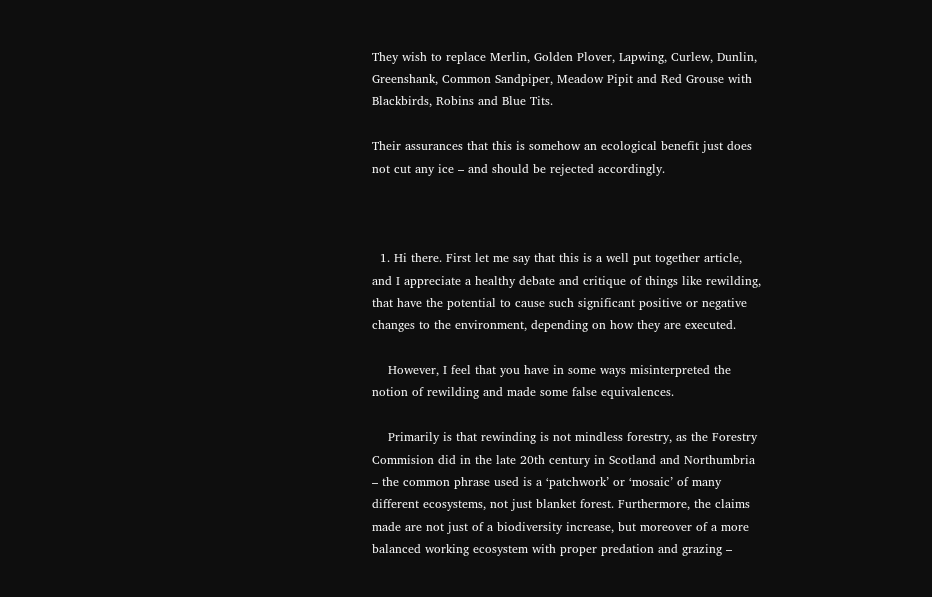They wish to replace Merlin, Golden Plover, Lapwing, Curlew, Dunlin, Greenshank, Common Sandpiper, Meadow Pipit and Red Grouse with Blackbirds, Robins and Blue Tits.

Their assurances that this is somehow an ecological benefit just does not cut any ice – and should be rejected accordingly.



  1. Hi there. First let me say that this is a well put together article, and I appreciate a healthy debate and critique of things like rewilding, that have the potential to cause such significant positive or negative changes to the environment, depending on how they are executed.

    However, I feel that you have in some ways misinterpreted the notion of rewilding and made some false equivalences.

    Primarily is that rewinding is not mindless forestry, as the Forestry Commision did in the late 20th century in Scotland and Northumbria – the common phrase used is a ‘patchwork’ or ‘mosaic’ of many different ecosystems, not just blanket forest. Furthermore, the claims made are not just of a biodiversity increase, but moreover of a more balanced working ecosystem with proper predation and grazing –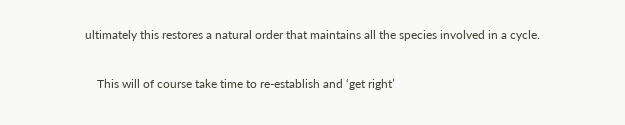ultimately this restores a natural order that maintains all the species involved in a cycle.

    This will of course take time to re-establish and ‘get right’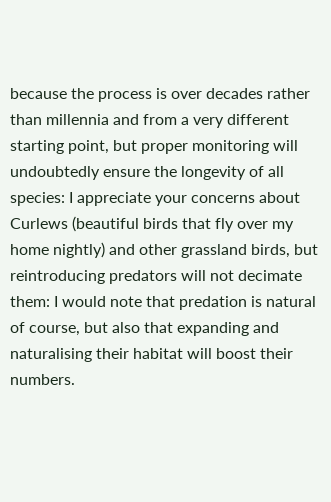because the process is over decades rather than millennia and from a very different starting point, but proper monitoring will undoubtedly ensure the longevity of all species: I appreciate your concerns about Curlews (beautiful birds that fly over my home nightly) and other grassland birds, but reintroducing predators will not decimate them: I would note that predation is natural of course, but also that expanding and naturalising their habitat will boost their numbers.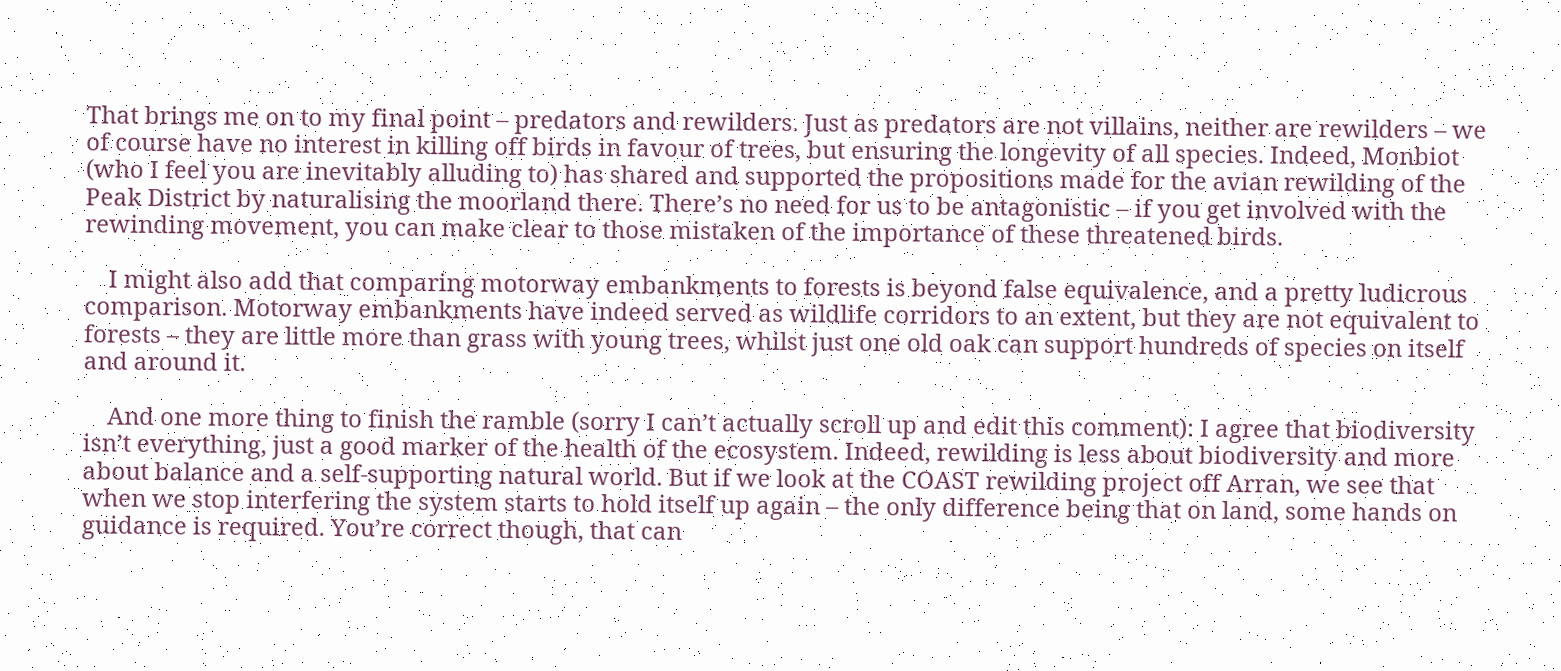That brings me on to my final point – predators and rewilders. Just as predators are not villains, neither are rewilders – we of course have no interest in killing off birds in favour of trees, but ensuring the longevity of all species. Indeed, Monbiot (who I feel you are inevitably alluding to) has shared and supported the propositions made for the avian rewilding of the Peak District by naturalising the moorland there. There’s no need for us to be antagonistic – if you get involved with the rewinding movement, you can make clear to those mistaken of the importance of these threatened birds.

    I might also add that comparing motorway embankments to forests is beyond false equivalence, and a pretty ludicrous comparison. Motorway embankments have indeed served as wildlife corridors to an extent, but they are not equivalent to forests – they are little more than grass with young trees, whilst just one old oak can support hundreds of species on itself and around it.

    And one more thing to finish the ramble (sorry I can’t actually scroll up and edit this comment): I agree that biodiversity isn’t everything, just a good marker of the health of the ecosystem. Indeed, rewilding is less about biodiversity and more about balance and a self-supporting natural world. But if we look at the COAST rewilding project off Arran, we see that when we stop interfering the system starts to hold itself up again – the only difference being that on land, some hands on guidance is required. You’re correct though, that can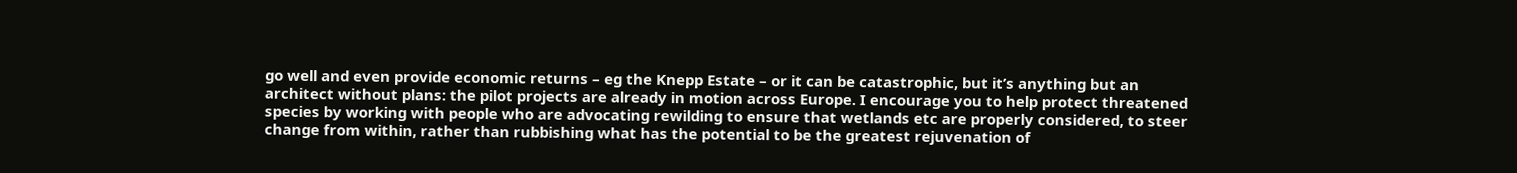go well and even provide economic returns – eg the Knepp Estate – or it can be catastrophic, but it’s anything but an architect without plans: the pilot projects are already in motion across Europe. I encourage you to help protect threatened species by working with people who are advocating rewilding to ensure that wetlands etc are properly considered, to steer change from within, rather than rubbishing what has the potential to be the greatest rejuvenation of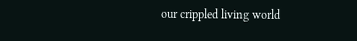our crippled living world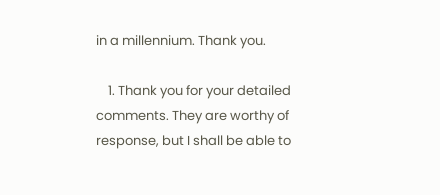in a millennium. Thank you.

    1. Thank you for your detailed comments. They are worthy of response, but I shall be able to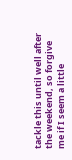tackle this until well after the weekend, so forgive me if I seem a little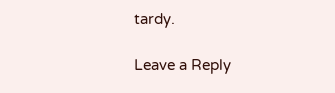tardy.

Leave a Reply